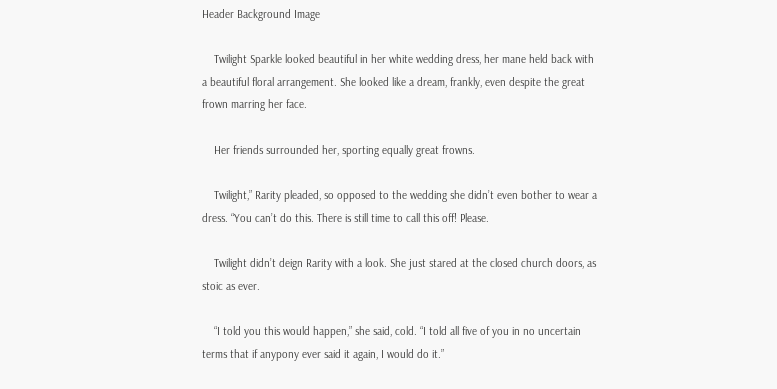Header Background Image

    Twilight Sparkle looked beautiful in her white wedding dress, her mane held back with a beautiful floral arrangement. She looked like a dream, frankly, even despite the great frown marring her face.

    Her friends surrounded her, sporting equally great frowns.

    Twilight,” Rarity pleaded, so opposed to the wedding she didn’t even bother to wear a dress. “You can’t do this. There is still time to call this off! Please.

    Twilight didn’t deign Rarity with a look. She just stared at the closed church doors, as stoic as ever.

    “I told you this would happen,” she said, cold. “I told all five of you in no uncertain terms that if anypony ever said it again, I would do it.”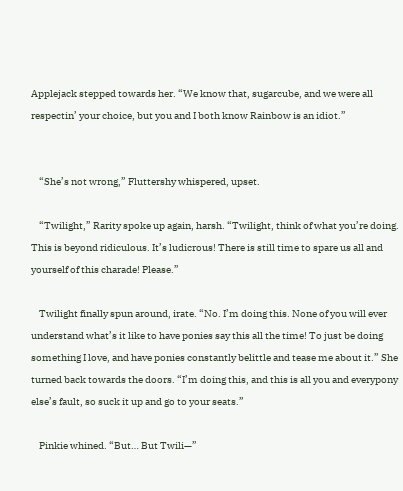Applejack stepped towards her. “We know that, sugarcube, and we were all respectin’ your choice, but you and I both know Rainbow is an idiot.”


    “She’s not wrong,” Fluttershy whispered, upset.

    “Twilight,” Rarity spoke up again, harsh. “Twilight, think of what you’re doing. This is beyond ridiculous. It’s ludicrous! There is still time to spare us all and yourself of this charade! Please.”

    Twilight finally spun around, irate. “No. I’m doing this. None of you will ever understand what’s it like to have ponies say this all the time! To just be doing something I love, and have ponies constantly belittle and tease me about it.” She turned back towards the doors. “I’m doing this, and this is all you and everypony else’s fault, so suck it up and go to your seats.”

    Pinkie whined. “But… But Twili—”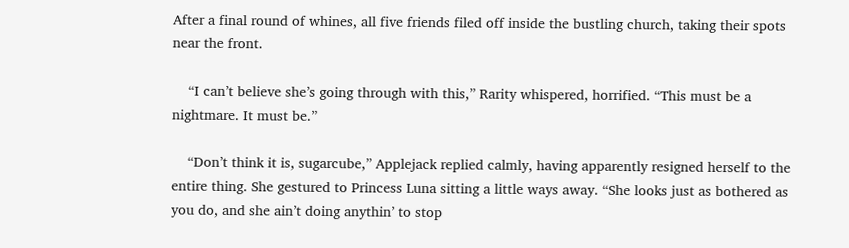After a final round of whines, all five friends filed off inside the bustling church, taking their spots near the front.

    “I can’t believe she’s going through with this,” Rarity whispered, horrified. “This must be a nightmare. It must be.”

    “Don’t think it is, sugarcube,” Applejack replied calmly, having apparently resigned herself to the entire thing. She gestured to Princess Luna sitting a little ways away. “She looks just as bothered as you do, and she ain’t doing anythin’ to stop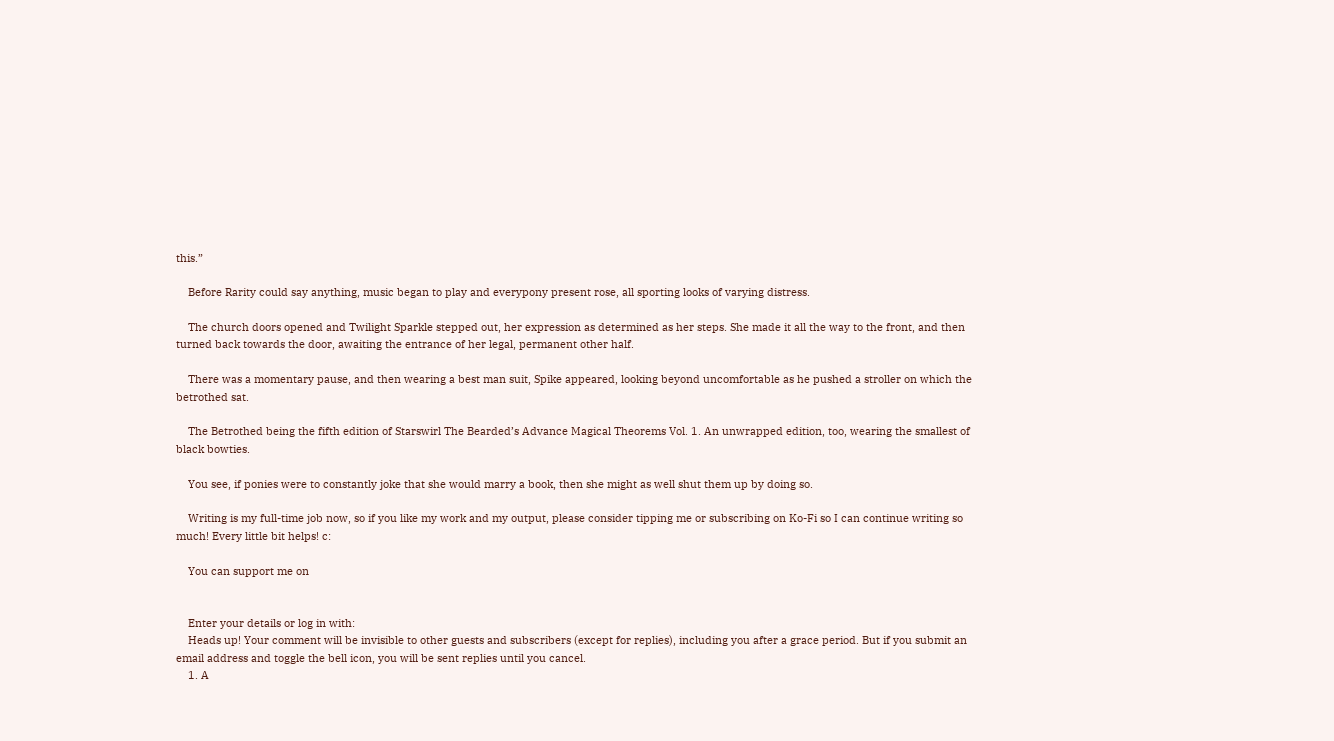this.”

    Before Rarity could say anything, music began to play and everypony present rose, all sporting looks of varying distress.

    The church doors opened and Twilight Sparkle stepped out, her expression as determined as her steps. She made it all the way to the front, and then turned back towards the door, awaiting the entrance of her legal, permanent other half.

    There was a momentary pause, and then wearing a best man suit, Spike appeared, looking beyond uncomfortable as he pushed a stroller on which the betrothed sat.

    The Betrothed being the fifth edition of Starswirl The Bearded’s Advance Magical Theorems Vol. 1. An unwrapped edition, too, wearing the smallest of black bowties.

    You see, if ponies were to constantly joke that she would marry a book, then she might as well shut them up by doing so.

    Writing is my full-time job now, so if you like my work and my output, please consider tipping me or subscribing on Ko-Fi so I can continue writing so much! Every little bit helps! c:

    You can support me on


    Enter your details or log in with:
    Heads up! Your comment will be invisible to other guests and subscribers (except for replies), including you after a grace period. But if you submit an email address and toggle the bell icon, you will be sent replies until you cancel.
    1. A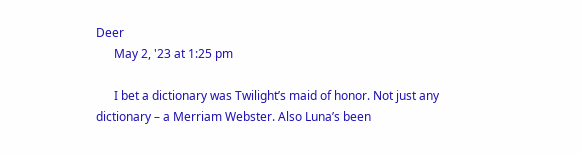Deer
      May 2, '23 at 1:25 pm

      I bet a dictionary was Twilight’s maid of honor. Not just any dictionary – a Merriam Webster. Also Luna’s been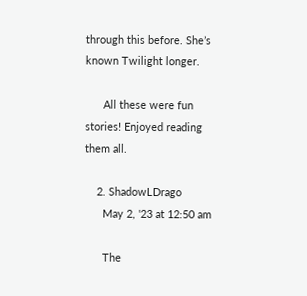through this before. She’s known Twilight longer.

      All these were fun stories! Enjoyed reading them all.

    2. ShadowLDrago
      May 2, '23 at 12:50 am

      The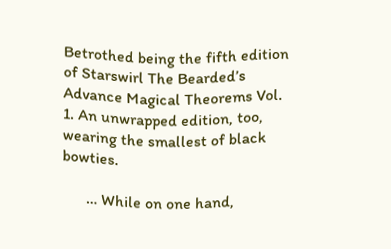Betrothed being the fifth edition of Starswirl The Bearded’s Advance Magical Theorems Vol. 1. An unwrapped edition, too, wearing the smallest of black bowties.

      … While on one hand,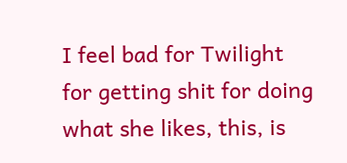I feel bad for Twilight for getting shit for doing what she likes, this, is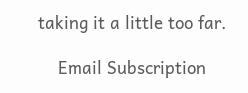taking it a little too far.

    Email Subscription